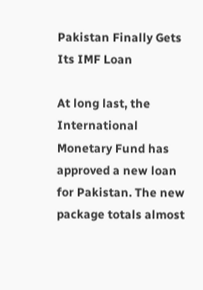Pakistan Finally Gets Its IMF Loan

At long last, the International Monetary Fund has approved a new loan for Pakistan. The new package totals almost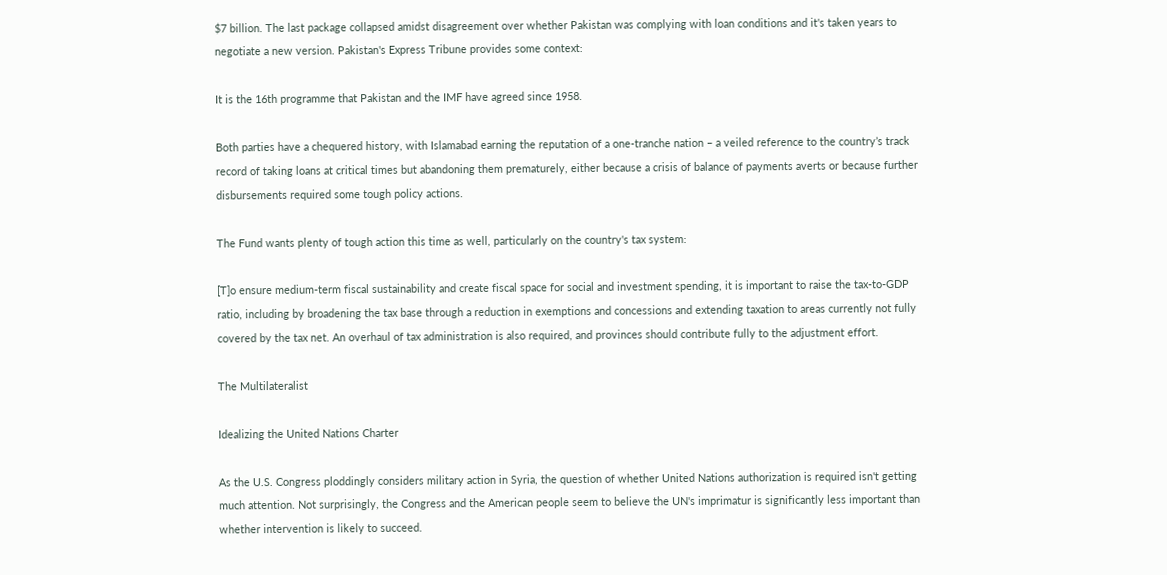$7 billion. The last package collapsed amidst disagreement over whether Pakistan was complying with loan conditions and it's taken years to negotiate a new version. Pakistan's Express Tribune provides some context:

It is the 16th programme that Pakistan and the IMF have agreed since 1958.

Both parties have a chequered history, with Islamabad earning the reputation of a one-tranche nation – a veiled reference to the country’s track record of taking loans at critical times but abandoning them prematurely, either because a crisis of balance of payments averts or because further disbursements required some tough policy actions.

The Fund wants plenty of tough action this time as well, particularly on the country's tax system:

[T]o ensure medium-term fiscal sustainability and create fiscal space for social and investment spending, it is important to raise the tax-to-GDP ratio, including by broadening the tax base through a reduction in exemptions and concessions and extending taxation to areas currently not fully covered by the tax net. An overhaul of tax administration is also required, and provinces should contribute fully to the adjustment effort.

The Multilateralist

Idealizing the United Nations Charter

As the U.S. Congress ploddingly considers military action in Syria, the question of whether United Nations authorization is required isn't getting much attention. Not surprisingly, the Congress and the American people seem to believe the UN's imprimatur is significantly less important than whether intervention is likely to succeed.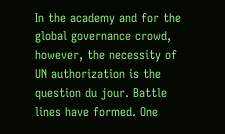In the academy and for the global governance crowd, however, the necessity of UN authorization is the question du jour. Battle lines have formed. One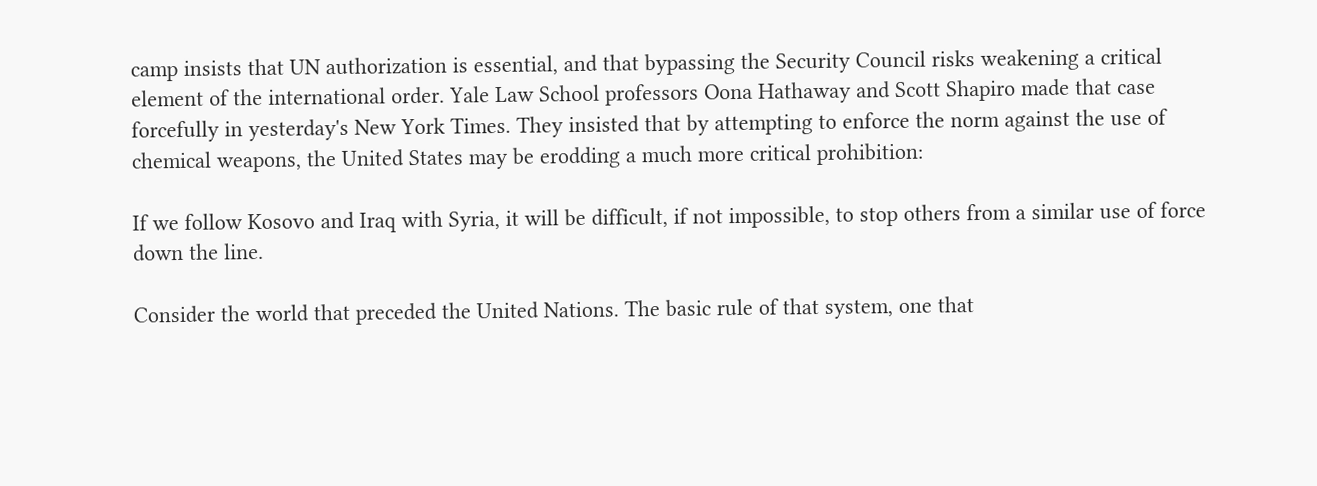camp insists that UN authorization is essential, and that bypassing the Security Council risks weakening a critical element of the international order. Yale Law School professors Oona Hathaway and Scott Shapiro made that case forcefully in yesterday's New York Times. They insisted that by attempting to enforce the norm against the use of chemical weapons, the United States may be erodding a much more critical prohibition:

If we follow Kosovo and Iraq with Syria, it will be difficult, if not impossible, to stop others from a similar use of force down the line.

Consider the world that preceded the United Nations. The basic rule of that system, one that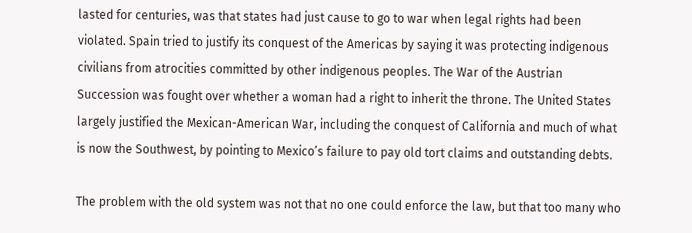lasted for centuries, was that states had just cause to go to war when legal rights had been violated. Spain tried to justify its conquest of the Americas by saying it was protecting indigenous civilians from atrocities committed by other indigenous peoples. The War of the Austrian Succession was fought over whether a woman had a right to inherit the throne. The United States largely justified the Mexican-American War, including the conquest of California and much of what is now the Southwest, by pointing to Mexico’s failure to pay old tort claims and outstanding debts.

The problem with the old system was not that no one could enforce the law, but that too many who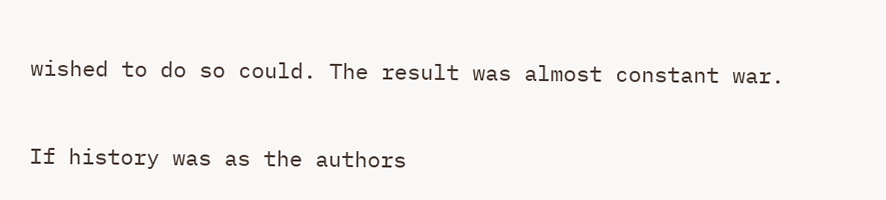wished to do so could. The result was almost constant war.

If history was as the authors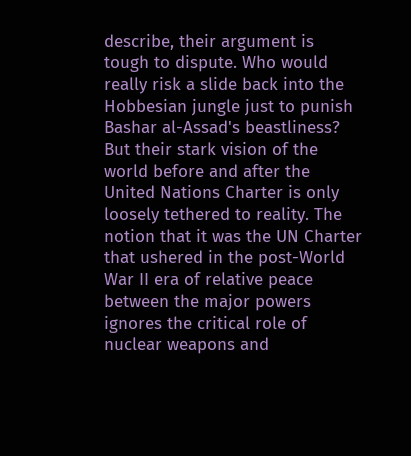describe, their argument is tough to dispute. Who would really risk a slide back into the Hobbesian jungle just to punish Bashar al-Assad's beastliness? But their stark vision of the world before and after the United Nations Charter is only loosely tethered to reality. The notion that it was the UN Charter that ushered in the post-World War II era of relative peace between the major powers ignores the critical role of nuclear weapons and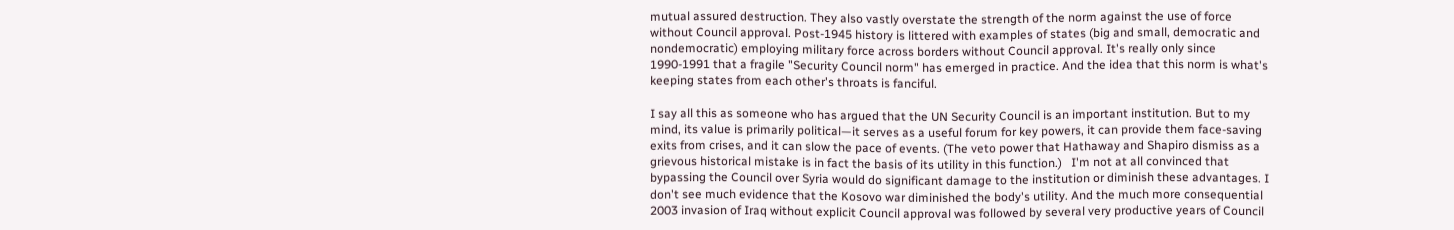mutual assured destruction. They also vastly overstate the strength of the norm against the use of force without Council approval. Post-1945 history is littered with examples of states (big and small, democratic and nondemocratic) employing military force across borders without Council approval. It's really only since 1990-1991 that a fragile "Security Council norm" has emerged in practice. And the idea that this norm is what's keeping states from each other's throats is fanciful.

I say all this as someone who has argued that the UN Security Council is an important institution. But to my mind, its value is primarily political—it serves as a useful forum for key powers, it can provide them face-saving exits from crises, and it can slow the pace of events. (The veto power that Hathaway and Shapiro dismiss as a grievous historical mistake is in fact the basis of its utility in this function.)   I'm not at all convinced that bypassing the Council over Syria would do significant damage to the institution or diminish these advantages. I don't see much evidence that the Kosovo war diminished the body's utility. And the much more consequential 2003 invasion of Iraq without explicit Council approval was followed by several very productive years of Council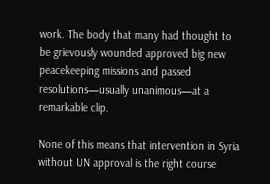work. The body that many had thought to be grievously wounded approved big new peacekeeping missions and passed resolutions—usually unanimous—at a remarkable clip.

None of this means that intervention in Syria without UN approval is the right course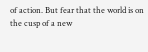of action. But fear that the world is on the cusp of a new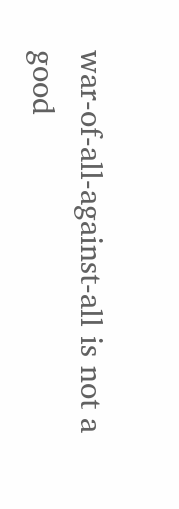war-of-all-against-all is not a good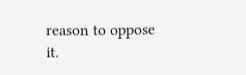reason to oppose it.